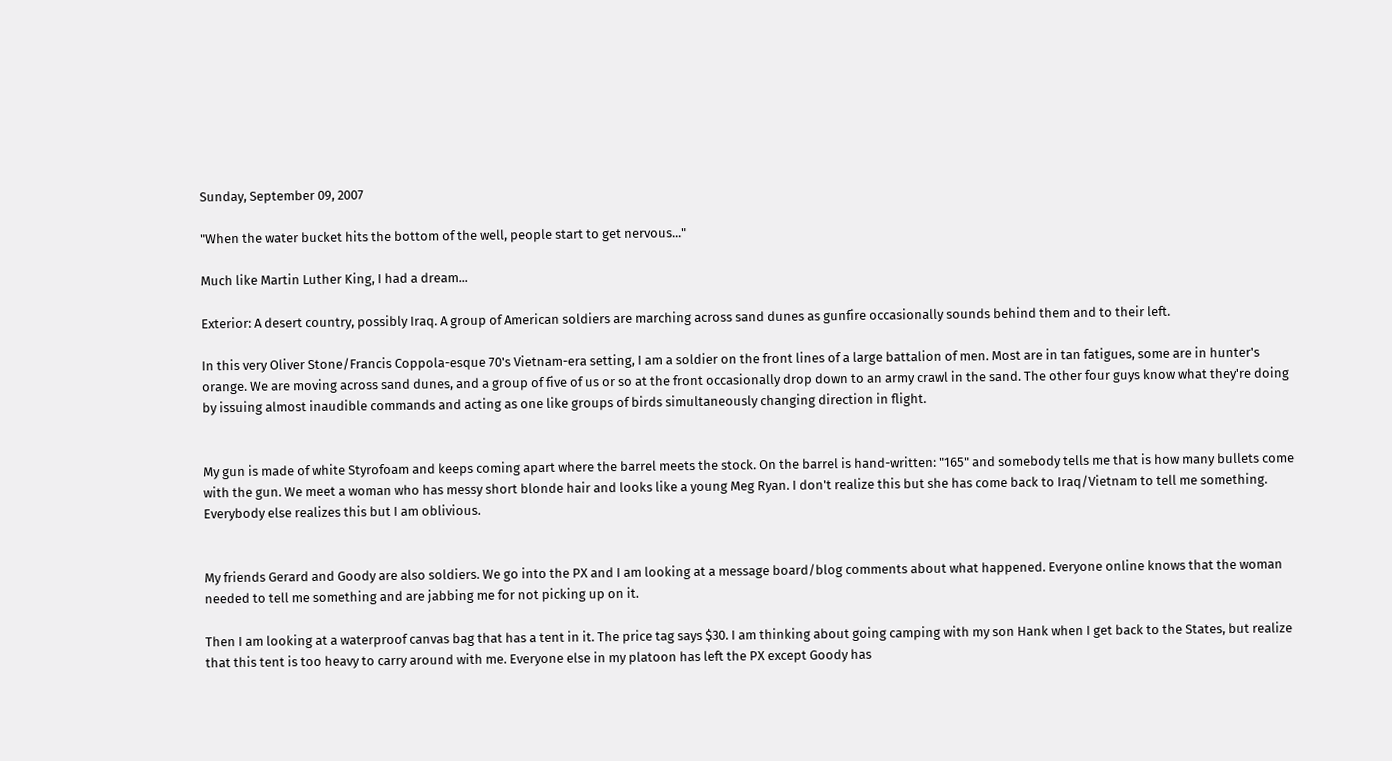Sunday, September 09, 2007

"When the water bucket hits the bottom of the well, people start to get nervous..."

Much like Martin Luther King, I had a dream...

Exterior: A desert country, possibly Iraq. A group of American soldiers are marching across sand dunes as gunfire occasionally sounds behind them and to their left.

In this very Oliver Stone/Francis Coppola-esque 70's Vietnam-era setting, I am a soldier on the front lines of a large battalion of men. Most are in tan fatigues, some are in hunter's orange. We are moving across sand dunes, and a group of five of us or so at the front occasionally drop down to an army crawl in the sand. The other four guys know what they're doing by issuing almost inaudible commands and acting as one like groups of birds simultaneously changing direction in flight.


My gun is made of white Styrofoam and keeps coming apart where the barrel meets the stock. On the barrel is hand-written: "165" and somebody tells me that is how many bullets come with the gun. We meet a woman who has messy short blonde hair and looks like a young Meg Ryan. I don't realize this but she has come back to Iraq/Vietnam to tell me something. Everybody else realizes this but I am oblivious.


My friends Gerard and Goody are also soldiers. We go into the PX and I am looking at a message board/blog comments about what happened. Everyone online knows that the woman needed to tell me something and are jabbing me for not picking up on it.

Then I am looking at a waterproof canvas bag that has a tent in it. The price tag says $30. I am thinking about going camping with my son Hank when I get back to the States, but realize that this tent is too heavy to carry around with me. Everyone else in my platoon has left the PX except Goody has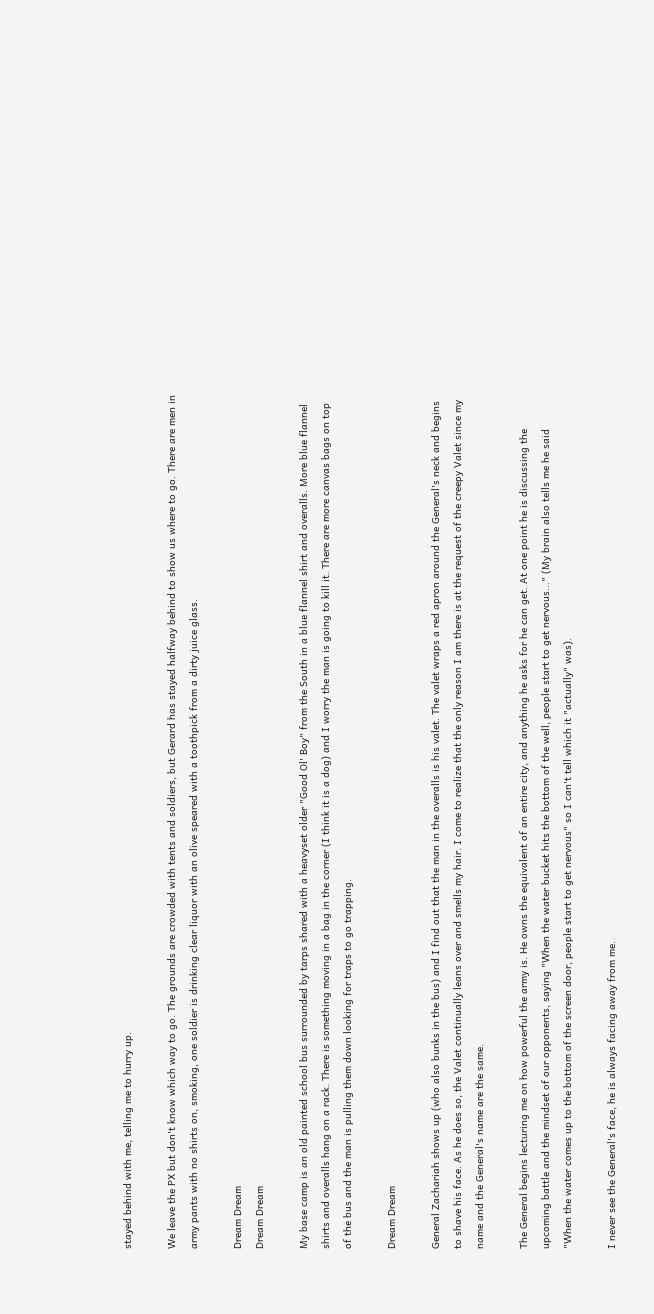stayed behind with me, telling me to hurry up.

We leave the PX but don't know which way to go. The grounds are crowded with tents and soldiers, but Gerard has stayed halfway behind to show us where to go. There are men in army pants with no shirts on, smoking, one soldier is drinking clear liquor with an olive speared with a toothpick from a dirty juice glass.

Dream Dream
Dream Dream

My base camp is an old painted school bus surrounded by tarps shared with a heavyset older "Good Ol' Boy" from the South in a blue flannel shirt and overalls. More blue flannel shirts and overalls hang on a rack. There is something moving in a bag in the corner (I think it is a dog) and I worry the man is going to kill it. There are more canvas bags on top of the bus and the man is pulling them down looking for traps to go trapping.

Dream Dream

General Zachariah shows up (who also bunks in the bus) and I find out that the man in the overalls is his valet. The valet wraps a red apron around the General's neck and begins to shave his face. As he does so, the Valet continually leans over and smells my hair. I come to realize that the only reason I am there is at the request of the creepy Valet since my name and the General's name are the same.

The General begins lecturing me on how powerful the army is. He owns the equivalent of an entire city, and anything he asks for he can get. At one point he is discussing the upcoming battle and the mindset of our opponents, saying "When the water bucket hits the bottom of the well, people start to get nervous..." (My brain also tells me he said "When the water comes up to the bottom of the screen door, people start to get nervous" so I can't tell which it "actually" was).

I never see the General's face, he is always facing away from me.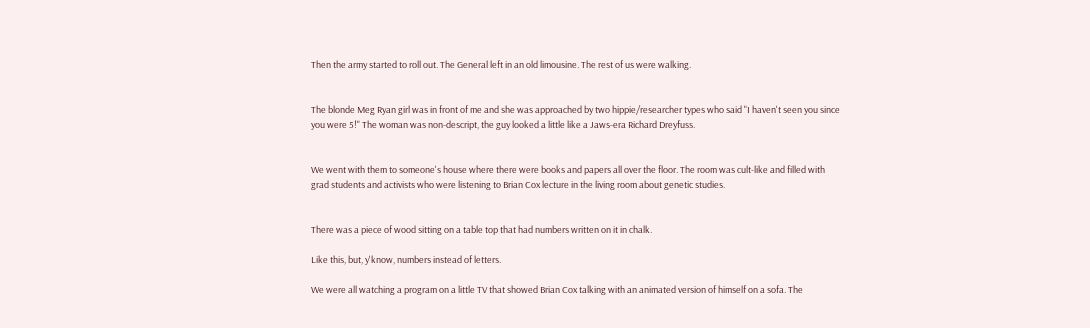Then the army started to roll out. The General left in an old limousine. The rest of us were walking.


The blonde Meg Ryan girl was in front of me and she was approached by two hippie/researcher types who said "I haven't seen you since you were 5!" The woman was non-descript, the guy looked a little like a Jaws-era Richard Dreyfuss.


We went with them to someone's house where there were books and papers all over the floor. The room was cult-like and filled with grad students and activists who were listening to Brian Cox lecture in the living room about genetic studies.


There was a piece of wood sitting on a table top that had numbers written on it in chalk.

Like this, but, y'know, numbers instead of letters.

We were all watching a program on a little TV that showed Brian Cox talking with an animated version of himself on a sofa. The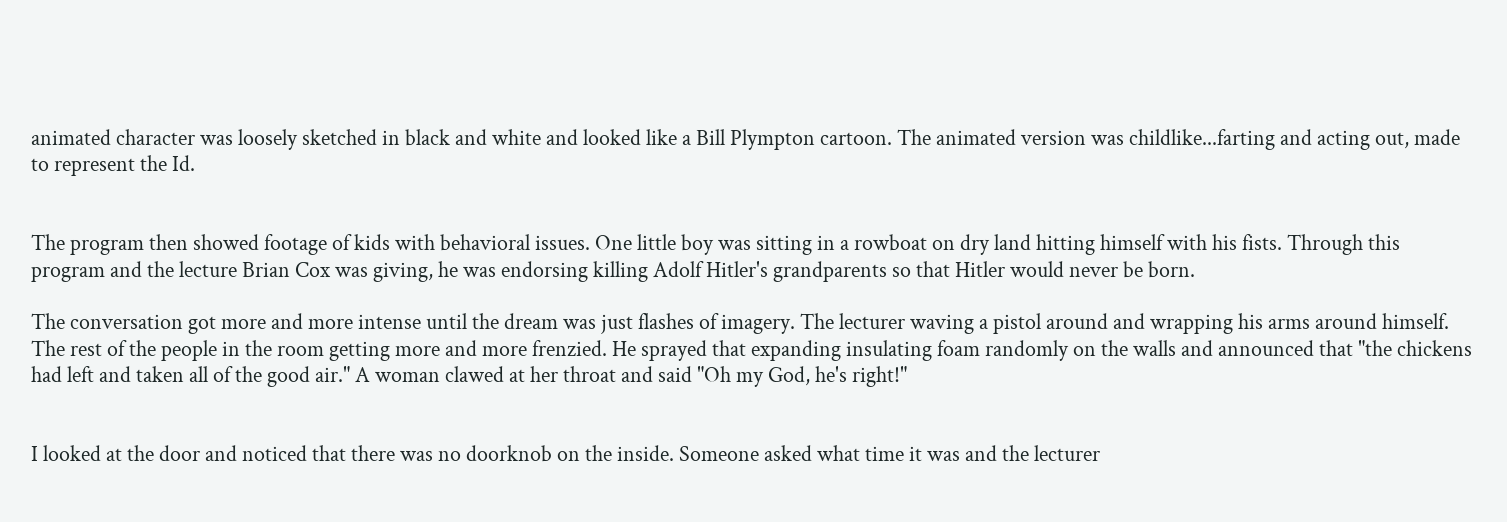animated character was loosely sketched in black and white and looked like a Bill Plympton cartoon. The animated version was childlike...farting and acting out, made to represent the Id.


The program then showed footage of kids with behavioral issues. One little boy was sitting in a rowboat on dry land hitting himself with his fists. Through this program and the lecture Brian Cox was giving, he was endorsing killing Adolf Hitler's grandparents so that Hitler would never be born.

The conversation got more and more intense until the dream was just flashes of imagery. The lecturer waving a pistol around and wrapping his arms around himself. The rest of the people in the room getting more and more frenzied. He sprayed that expanding insulating foam randomly on the walls and announced that "the chickens had left and taken all of the good air." A woman clawed at her throat and said "Oh my God, he's right!"


I looked at the door and noticed that there was no doorknob on the inside. Someone asked what time it was and the lecturer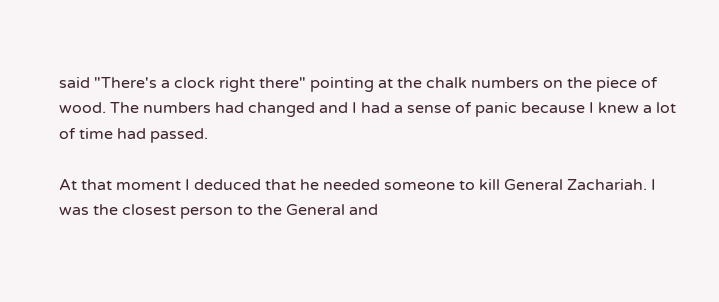said "There's a clock right there" pointing at the chalk numbers on the piece of wood. The numbers had changed and I had a sense of panic because I knew a lot of time had passed.

At that moment I deduced that he needed someone to kill General Zachariah. I was the closest person to the General and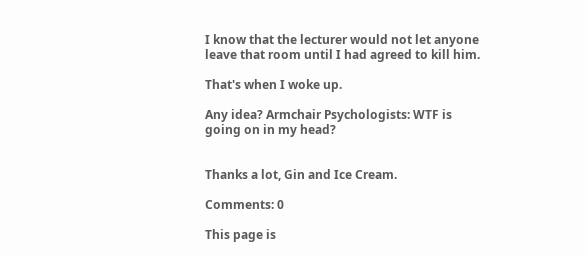I know that the lecturer would not let anyone leave that room until I had agreed to kill him.

That's when I woke up.

Any idea? Armchair Psychologists: WTF is going on in my head?


Thanks a lot, Gin and Ice Cream.

Comments: 0

This page is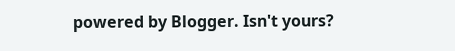powered by Blogger. Isn't yours?